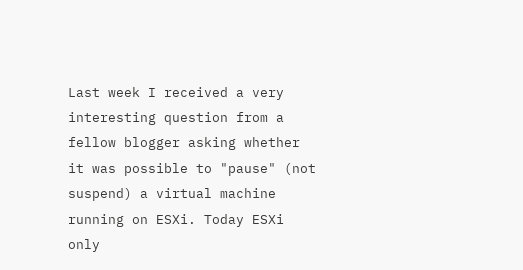Last week I received a very interesting question from a fellow blogger asking whether it was possible to "pause" (not suspend) a virtual machine running on ESXi. Today ESXi only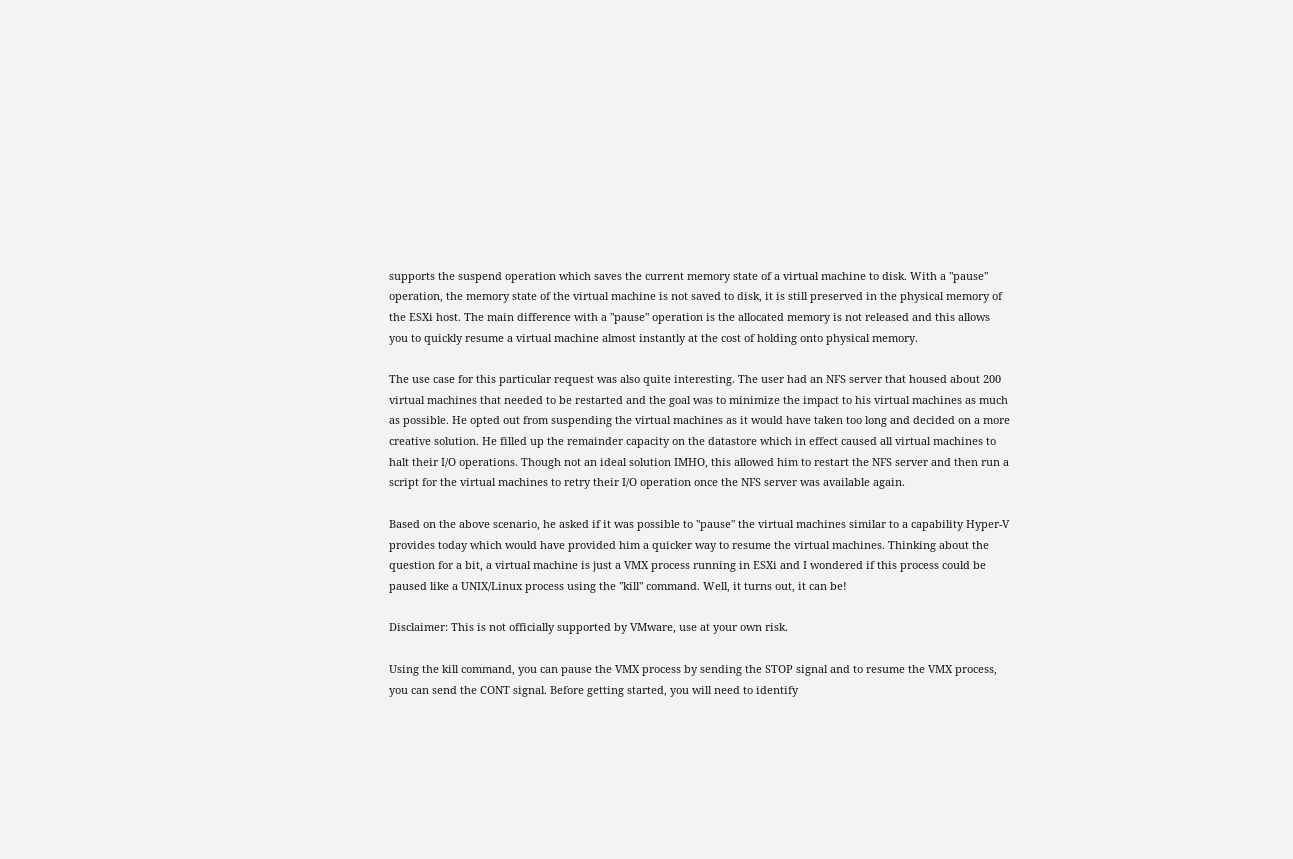supports the suspend operation which saves the current memory state of a virtual machine to disk. With a "pause" operation, the memory state of the virtual machine is not saved to disk, it is still preserved in the physical memory of the ESXi host. The main difference with a "pause" operation is the allocated memory is not released and this allows you to quickly resume a virtual machine almost instantly at the cost of holding onto physical memory.

The use case for this particular request was also quite interesting. The user had an NFS server that housed about 200 virtual machines that needed to be restarted and the goal was to minimize the impact to his virtual machines as much as possible. He opted out from suspending the virtual machines as it would have taken too long and decided on a more creative solution. He filled up the remainder capacity on the datastore which in effect caused all virtual machines to halt their I/O operations. Though not an ideal solution IMHO, this allowed him to restart the NFS server and then run a script for the virtual machines to retry their I/O operation once the NFS server was available again.

Based on the above scenario, he asked if it was possible to "pause" the virtual machines similar to a capability Hyper-V provides today which would have provided him a quicker way to resume the virtual machines. Thinking about the question for a bit, a virtual machine is just a VMX process running in ESXi and I wondered if this process could be paused like a UNIX/Linux process using the "kill" command. Well, it turns out, it can be!

Disclaimer: This is not officially supported by VMware, use at your own risk.

Using the kill command, you can pause the VMX process by sending the STOP signal and to resume the VMX process, you can send the CONT signal. Before getting started, you will need to identify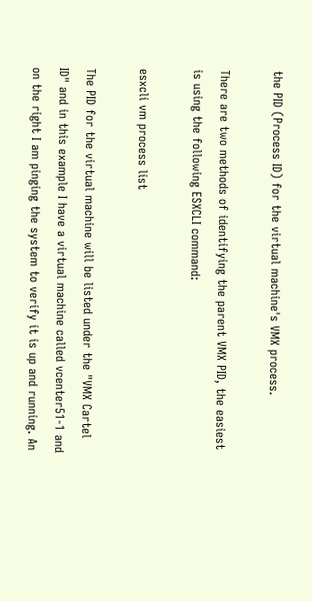the PID (Process ID) for the virtual machine's VMX process.

There are two methods of identifying the parent VMX PID, the easiest is using the following ESXCLI command:

esxcli vm process list

The PID for the virtual machine will be listed under the "VMX Cartel ID" and in this example I have a virtual machine called vcenter51-1 and on the right I am pinging the system to verify it is up and running. An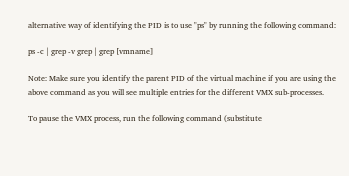alternative way of identifying the PID is to use "ps" by running the following command:

ps -c | grep -v grep | grep [vmname]

Note: Make sure you identify the parent PID of the virtual machine if you are using the above command as you will see multiple entries for the different VMX sub-processes.

To pause the VMX process, run the following command (substitute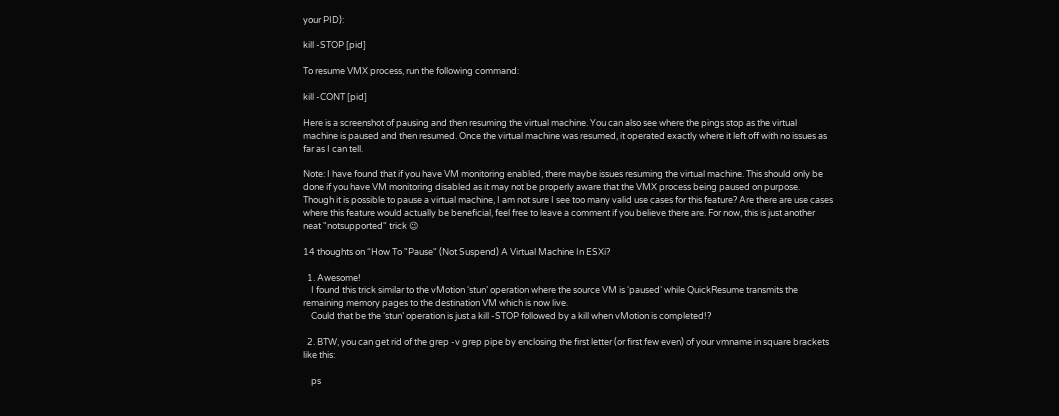your PID):

kill -STOP [pid]

To resume VMX process, run the following command:

kill -CONT [pid]

Here is a screenshot of pausing and then resuming the virtual machine. You can also see where the pings stop as the virtual machine is paused and then resumed. Once the virtual machine was resumed, it operated exactly where it left off with no issues as far as I can tell.

Note: I have found that if you have VM monitoring enabled, there maybe issues resuming the virtual machine. This should only be done if you have VM monitoring disabled as it may not be properly aware that the VMX process being paused on purpose.
Though it is possible to pause a virtual machine, I am not sure I see too many valid use cases for this feature? Are there are use cases where this feature would actually be beneficial, feel free to leave a comment if you believe there are. For now, this is just another neat "notsupported" trick 😉

14 thoughts on “How To "Pause" (Not Suspend) A Virtual Machine In ESXi?

  1. Awesome!
    I found this trick similar to the vMotion ‘stun’ operation where the source VM is ‘paused’ while QuickResume transmits the remaining memory pages to the destination VM which is now live.
    Could that be the ‘stun’ operation is just a kill -STOP followed by a kill when vMotion is completed!?

  2. BTW, you can get rid of the grep -v grep pipe by enclosing the first letter (or first few even) of your vmname in square brackets like this:

    ps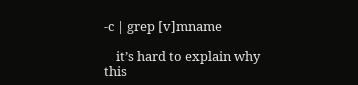-c | grep [v]mname

    it’s hard to explain why this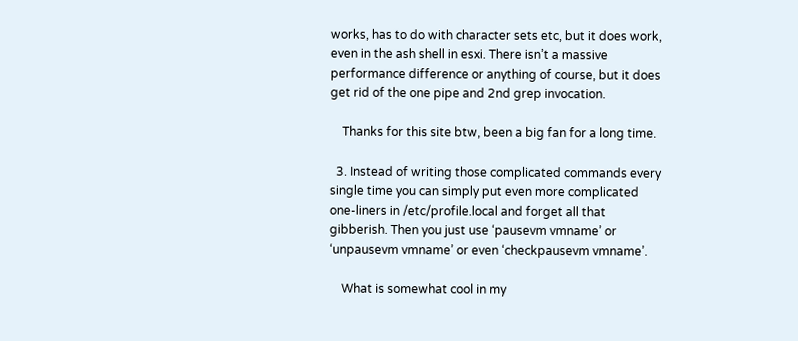works, has to do with character sets etc, but it does work, even in the ash shell in esxi. There isn’t a massive performance difference or anything of course, but it does get rid of the one pipe and 2nd grep invocation.

    Thanks for this site btw, been a big fan for a long time.

  3. Instead of writing those complicated commands every single time you can simply put even more complicated one-liners in /etc/profile.local and forget all that gibberish. Then you just use ‘pausevm vmname’ or ‘unpausevm vmname’ or even ‘checkpausevm vmname’.

    What is somewhat cool in my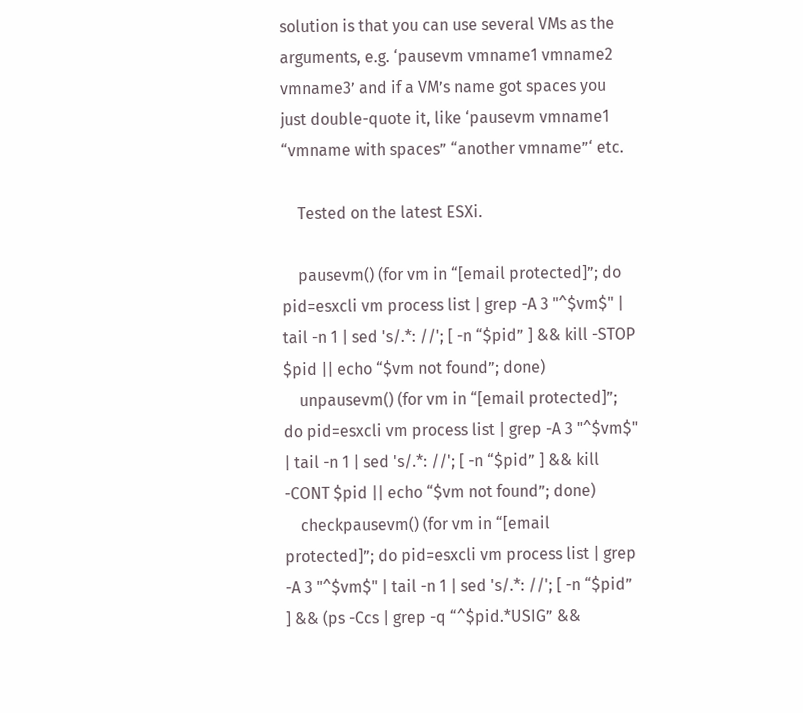solution is that you can use several VMs as the arguments, e.g. ‘pausevm vmname1 vmname2 vmname3’ and if a VM’s name got spaces you just double-quote it, like ‘pausevm vmname1 “vmname with spaces” “another vmname”‘ etc.

    Tested on the latest ESXi.

    pausevm() (for vm in “[email protected]”; do pid=esxcli vm process list | grep -A 3 "^$vm$" | tail -n 1 | sed 's/.*: //'; [ -n “$pid” ] && kill -STOP $pid || echo “$vm not found”; done)
    unpausevm() (for vm in “[email protected]”; do pid=esxcli vm process list | grep -A 3 "^$vm$" | tail -n 1 | sed 's/.*: //'; [ -n “$pid” ] && kill -CONT $pid || echo “$vm not found”; done)
    checkpausevm() (for vm in “[email protected]”; do pid=esxcli vm process list | grep -A 3 "^$vm$" | tail -n 1 | sed 's/.*: //'; [ -n “$pid” ] && (ps -Ccs | grep -q “^$pid.*USIG” &&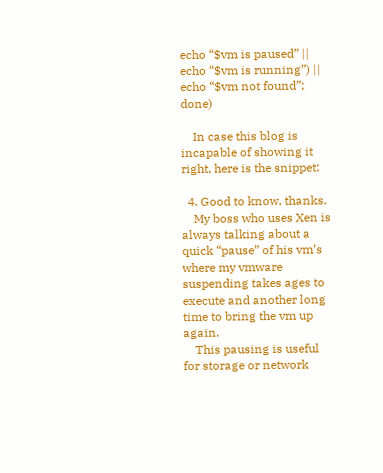echo “$vm is paused” || echo “$vm is running”) || echo “$vm not found”; done)

    In case this blog is incapable of showing it right, here is the snippet:

  4. Good to know, thanks.
    My boss who uses Xen is always talking about a quick “pause” of his vm’s where my vmware suspending takes ages to execute and another long time to bring the vm up again.
    This pausing is useful for storage or network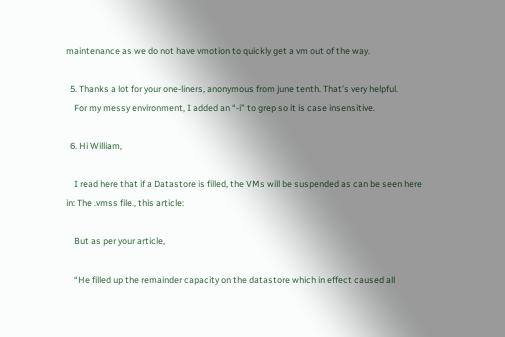maintenance as we do not have vmotion to quickly get a vm out of the way.

  5. Thanks a lot for your one-liners, anonymous from june tenth. That’s very helpful.
    For my messy environment, I added an “-i” to grep so it is case insensitive.

  6. Hi William,

    I read here that if a Datastore is filled, the VMs will be suspended as can be seen here in: The .vmss file., this article:

    But as per your article,

    “He filled up the remainder capacity on the datastore which in effect caused all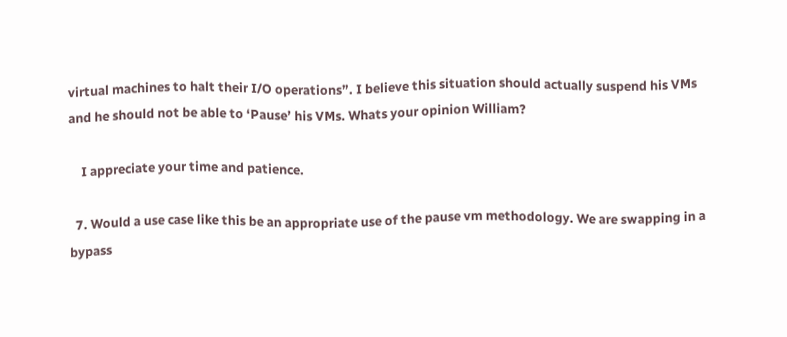virtual machines to halt their I/O operations”. I believe this situation should actually suspend his VMs and he should not be able to ‘Pause’ his VMs. Whats your opinion William?

    I appreciate your time and patience.

  7. Would a use case like this be an appropriate use of the pause vm methodology. We are swapping in a bypass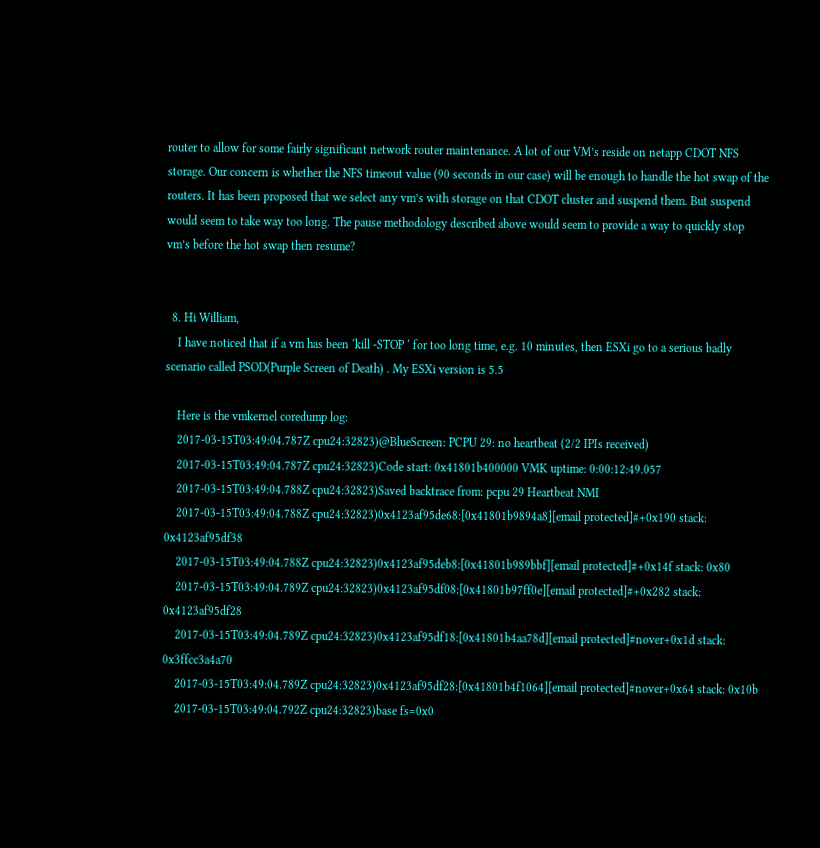router to allow for some fairly significant network router maintenance. A lot of our VM’s reside on netapp CDOT NFS storage. Our concern is whether the NFS timeout value (90 seconds in our case) will be enough to handle the hot swap of the routers. It has been proposed that we select any vm’s with storage on that CDOT cluster and suspend them. But suspend would seem to take way too long. The pause methodology described above would seem to provide a way to quickly stop vm’s before the hot swap then resume?


  8. Hi William,
    I have noticed that if a vm has been ‘kill -STOP ‘ for too long time, e.g. 10 minutes, then ESXi go to a serious badly scenario called PSOD(Purple Screen of Death) . My ESXi version is 5.5

    Here is the vmkernel coredump log:
    2017-03-15T03:49:04.787Z cpu24:32823)@BlueScreen: PCPU 29: no heartbeat (2/2 IPIs received)
    2017-03-15T03:49:04.787Z cpu24:32823)Code start: 0x41801b400000 VMK uptime: 0:00:12:49.057
    2017-03-15T03:49:04.788Z cpu24:32823)Saved backtrace from: pcpu 29 Heartbeat NMI
    2017-03-15T03:49:04.788Z cpu24:32823)0x4123af95de68:[0x41801b9894a8][email protected]#+0x190 stack: 0x4123af95df38
    2017-03-15T03:49:04.788Z cpu24:32823)0x4123af95deb8:[0x41801b989bbf][email protected]#+0x14f stack: 0x80
    2017-03-15T03:49:04.789Z cpu24:32823)0x4123af95df08:[0x41801b97ff0e][email protected]#+0x282 stack: 0x4123af95df28
    2017-03-15T03:49:04.789Z cpu24:32823)0x4123af95df18:[0x41801b4aa78d][email protected]#nover+0x1d stack: 0x3ffcc3a4a70
    2017-03-15T03:49:04.789Z cpu24:32823)0x4123af95df28:[0x41801b4f1064][email protected]#nover+0x64 stack: 0x10b
    2017-03-15T03:49:04.792Z cpu24:32823)base fs=0x0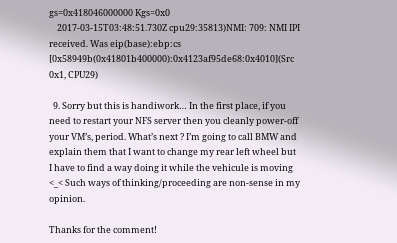gs=0x418046000000 Kgs=0x0
    2017-03-15T03:48:51.730Z cpu29:35813)NMI: 709: NMI IPI received. Was eip(base):ebp:cs [0x58949b(0x41801b400000):0x4123af95de68:0x4010](Src 0x1, CPU29)

  9. Sorry but this is handiwork… In the first place, if you need to restart your NFS server then you cleanly power-off your VM’s, period. What’s next ? I’m going to call BMW and explain them that I want to change my rear left wheel but I have to find a way doing it while the vehicule is moving <_< Such ways of thinking/proceeding are non-sense in my opinion.

Thanks for the comment!